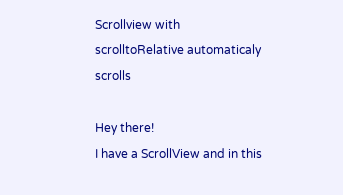Scrollview with scrolltoRelative automaticaly scrolls

Hey there!
I have a ScrollView and in this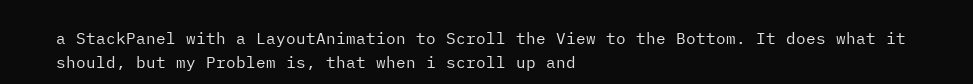a StackPanel with a LayoutAnimation to Scroll the View to the Bottom. It does what it should, but my Problem is, that when i scroll up and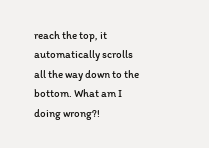reach the top, it automatically scrolls all the way down to the bottom. What am I doing wrong?!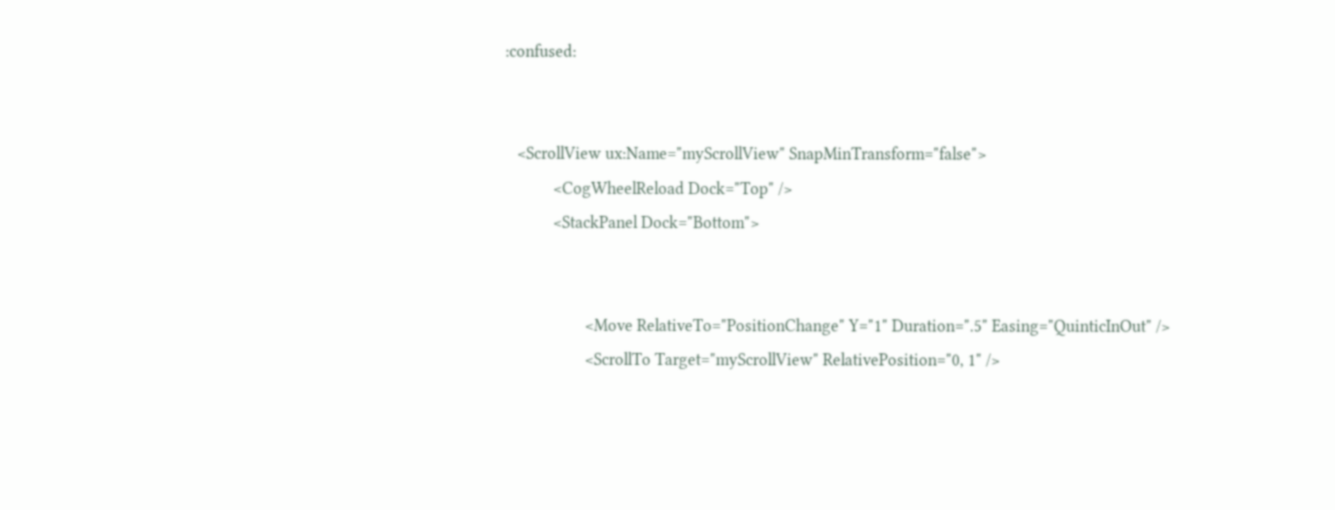:confused:


   <ScrollView ux:Name="myScrollView" SnapMinTransform="false">
            <CogWheelReload Dock="Top" />
            <StackPanel Dock="Bottom">


                    <Move RelativeTo="PositionChange" Y="1" Duration=".5" Easing="QuinticInOut" />
                    <ScrollTo Target="myScrollView" RelativePosition="0, 1" />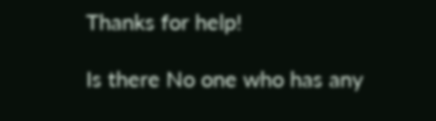Thanks for help!

Is there No one who has any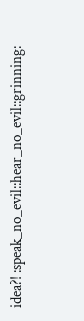idea?! :speak_no_evil::hear_no_evil::grinning: